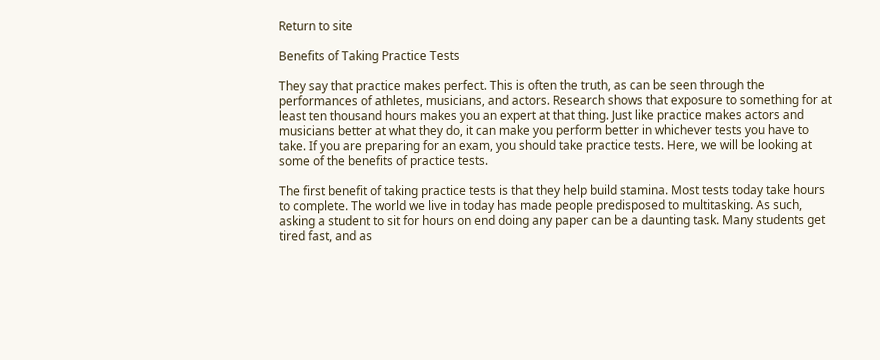Return to site

Benefits of Taking Practice Tests

They say that practice makes perfect. This is often the truth, as can be seen through the performances of athletes, musicians, and actors. Research shows that exposure to something for at least ten thousand hours makes you an expert at that thing. Just like practice makes actors and musicians better at what they do, it can make you perform better in whichever tests you have to take. If you are preparing for an exam, you should take practice tests. Here, we will be looking at some of the benefits of practice tests.

The first benefit of taking practice tests is that they help build stamina. Most tests today take hours to complete. The world we live in today has made people predisposed to multitasking. As such, asking a student to sit for hours on end doing any paper can be a daunting task. Many students get tired fast, and as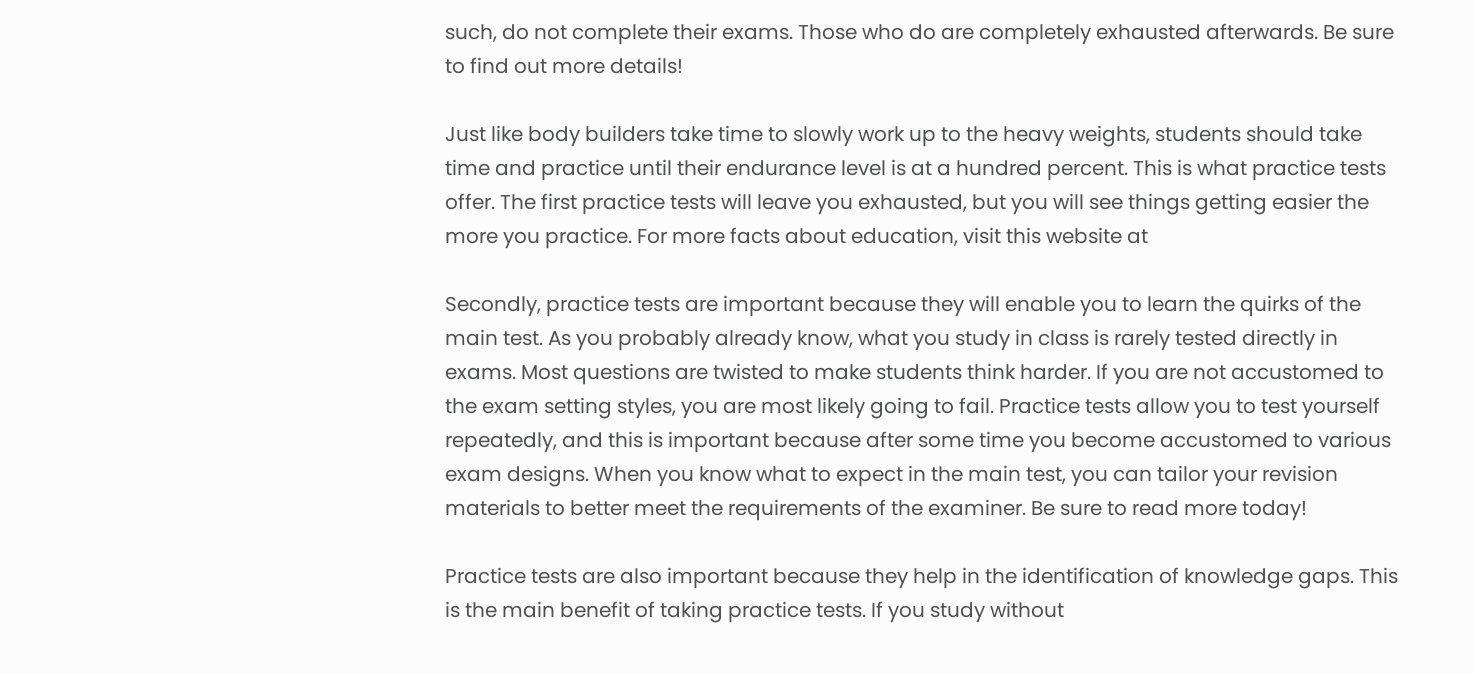such, do not complete their exams. Those who do are completely exhausted afterwards. Be sure to find out more details!

Just like body builders take time to slowly work up to the heavy weights, students should take time and practice until their endurance level is at a hundred percent. This is what practice tests offer. The first practice tests will leave you exhausted, but you will see things getting easier the more you practice. For more facts about education, visit this website at

Secondly, practice tests are important because they will enable you to learn the quirks of the main test. As you probably already know, what you study in class is rarely tested directly in exams. Most questions are twisted to make students think harder. If you are not accustomed to the exam setting styles, you are most likely going to fail. Practice tests allow you to test yourself repeatedly, and this is important because after some time you become accustomed to various exam designs. When you know what to expect in the main test, you can tailor your revision materials to better meet the requirements of the examiner. Be sure to read more today!

Practice tests are also important because they help in the identification of knowledge gaps. This is the main benefit of taking practice tests. If you study without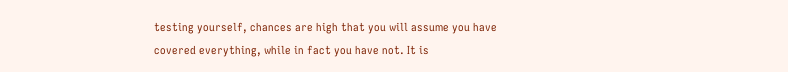testing yourself, chances are high that you will assume you have covered everything, while in fact you have not. It is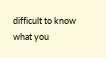difficult to know what you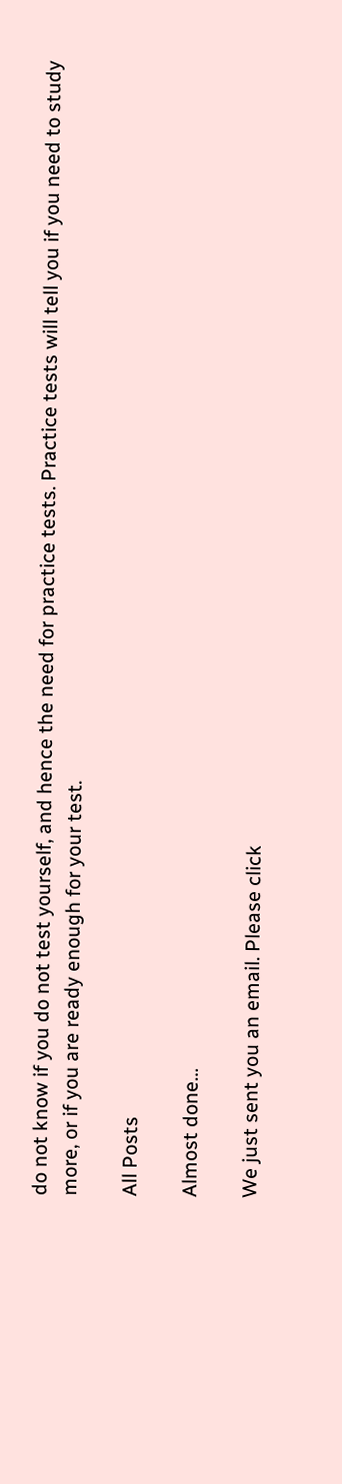do not know if you do not test yourself, and hence the need for practice tests. Practice tests will tell you if you need to study more, or if you are ready enough for your test.

All Posts

Almost done…

We just sent you an email. Please click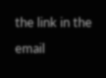the link in the email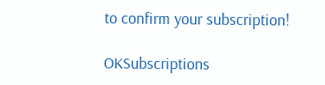to confirm your subscription!

OKSubscriptions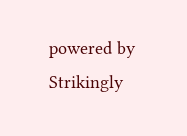powered by Strikingly